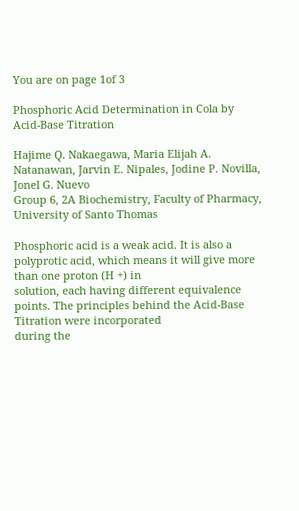You are on page 1of 3

Phosphoric Acid Determination in Cola by Acid-Base Titration

Hajime Q. Nakaegawa, Maria Elijah A. Natanawan, Jarvin E. Nipales, Jodine P. Novilla, Jonel G. Nuevo
Group 6, 2A Biochemistry, Faculty of Pharmacy, University of Santo Thomas

Phosphoric acid is a weak acid. It is also a polyprotic acid, which means it will give more than one proton (H +) in
solution, each having different equivalence points. The principles behind the Acid-Base Titration were incorporated
during the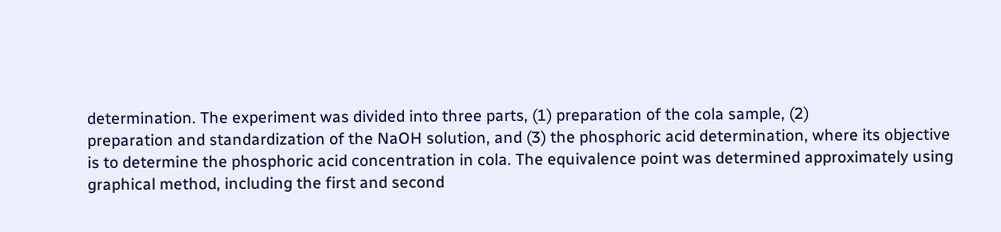determination. The experiment was divided into three parts, (1) preparation of the cola sample, (2)
preparation and standardization of the NaOH solution, and (3) the phosphoric acid determination, where its objective
is to determine the phosphoric acid concentration in cola. The equivalence point was determined approximately using
graphical method, including the first and second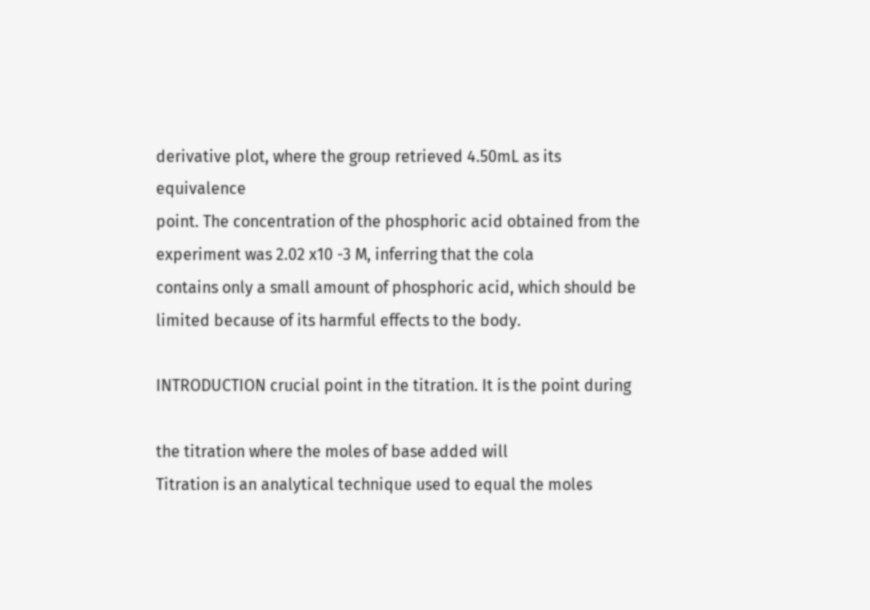derivative plot, where the group retrieved 4.50mL as its equivalence
point. The concentration of the phosphoric acid obtained from the experiment was 2.02 x10 -3 M, inferring that the cola
contains only a small amount of phosphoric acid, which should be limited because of its harmful effects to the body.

INTRODUCTION crucial point in the titration. It is the point during

the titration where the moles of base added will
Titration is an analytical technique used to equal the moles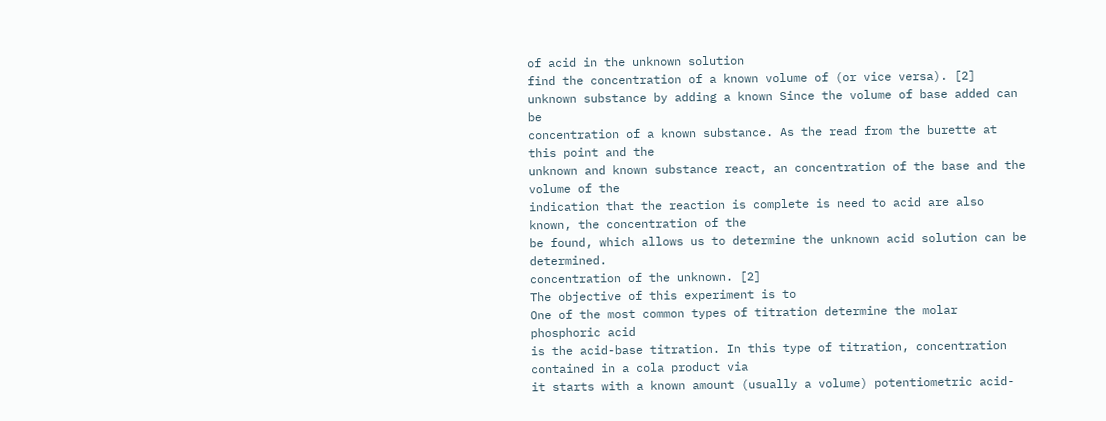of acid in the unknown solution
find the concentration of a known volume of (or vice versa). [2]
unknown substance by adding a known Since the volume of base added can be
concentration of a known substance. As the read from the burette at this point and the
unknown and known substance react, an concentration of the base and the volume of the
indication that the reaction is complete is need to acid are also known, the concentration of the
be found, which allows us to determine the unknown acid solution can be determined.
concentration of the unknown. [2]
The objective of this experiment is to
One of the most common types of titration determine the molar phosphoric acid
is the acid-base titration. In this type of titration, concentration contained in a cola product via
it starts with a known amount (usually a volume) potentiometric acid-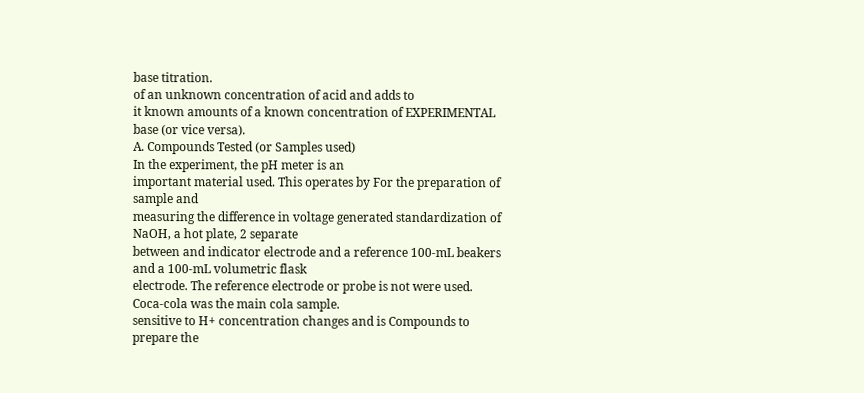base titration.
of an unknown concentration of acid and adds to
it known amounts of a known concentration of EXPERIMENTAL
base (or vice versa).
A. Compounds Tested (or Samples used)
In the experiment, the pH meter is an
important material used. This operates by For the preparation of sample and
measuring the difference in voltage generated standardization of NaOH, a hot plate, 2 separate
between and indicator electrode and a reference 100-mL beakers and a 100-mL volumetric flask
electrode. The reference electrode or probe is not were used. Coca-cola was the main cola sample.
sensitive to H+ concentration changes and is Compounds to prepare the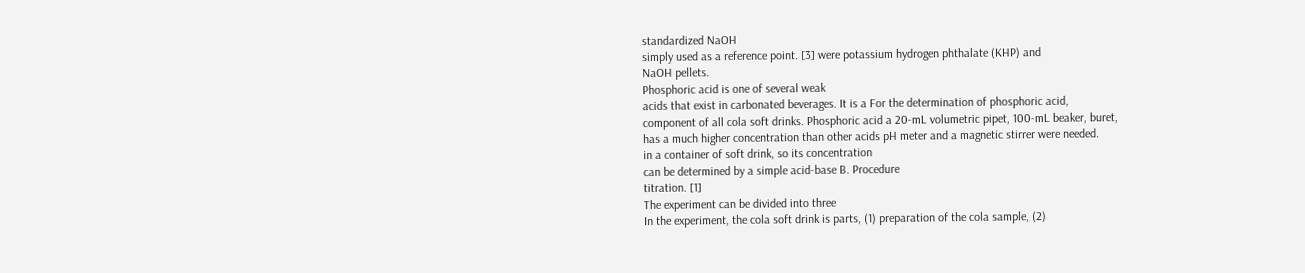standardized NaOH
simply used as a reference point. [3] were potassium hydrogen phthalate (KHP) and
NaOH pellets.
Phosphoric acid is one of several weak
acids that exist in carbonated beverages. It is a For the determination of phosphoric acid,
component of all cola soft drinks. Phosphoric acid a 20-mL volumetric pipet, 100-mL beaker, buret,
has a much higher concentration than other acids pH meter and a magnetic stirrer were needed.
in a container of soft drink, so its concentration
can be determined by a simple acid-base B. Procedure
titration. [1]
The experiment can be divided into three
In the experiment, the cola soft drink is parts, (1) preparation of the cola sample, (2)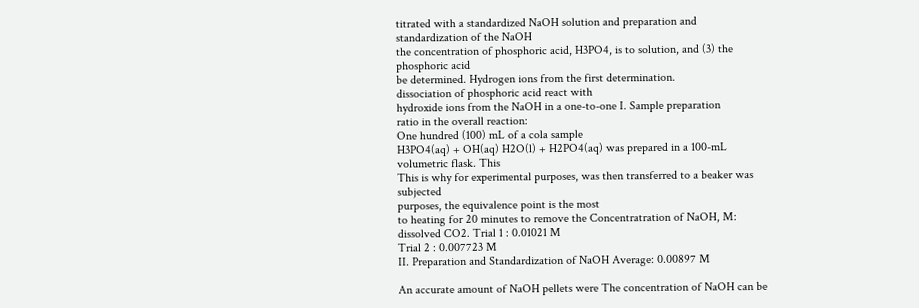titrated with a standardized NaOH solution and preparation and standardization of the NaOH
the concentration of phosphoric acid, H3PO4, is to solution, and (3) the phosphoric acid
be determined. Hydrogen ions from the first determination.
dissociation of phosphoric acid react with
hydroxide ions from the NaOH in a one-to-one I. Sample preparation
ratio in the overall reaction:
One hundred (100) mL of a cola sample
H3PO4(aq) + OH(aq) H2O(l) + H2PO4(aq) was prepared in a 100-mL volumetric flask. This
This is why for experimental purposes, was then transferred to a beaker was subjected
purposes, the equivalence point is the most
to heating for 20 minutes to remove the Concentratration of NaOH, M:
dissolved CO2. Trial 1 : 0.01021 M
Trial 2 : 0.007723 M
II. Preparation and Standardization of NaOH Average: 0.00897 M

An accurate amount of NaOH pellets were The concentration of NaOH can be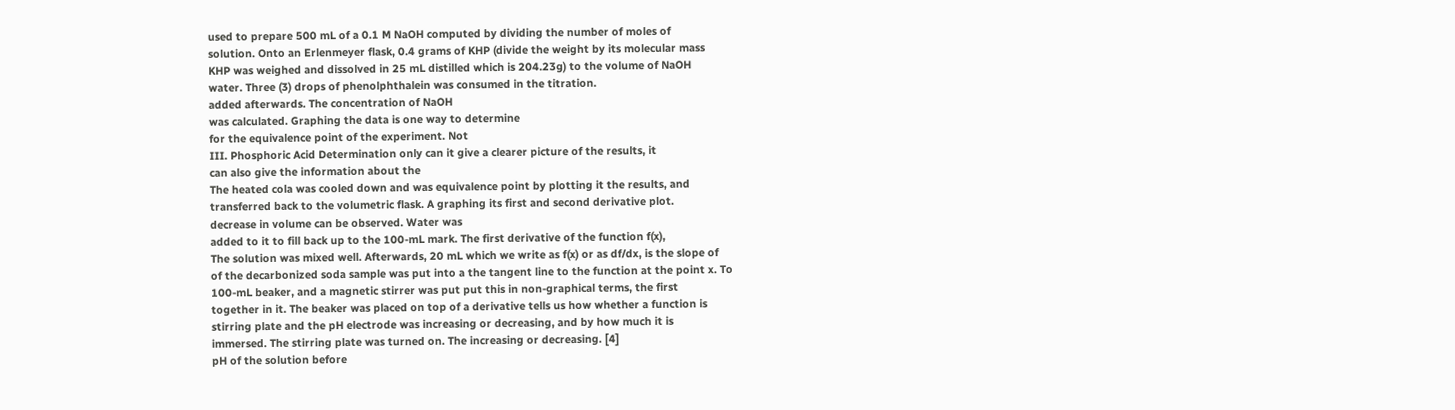used to prepare 500 mL of a 0.1 M NaOH computed by dividing the number of moles of
solution. Onto an Erlenmeyer flask, 0.4 grams of KHP (divide the weight by its molecular mass
KHP was weighed and dissolved in 25 mL distilled which is 204.23g) to the volume of NaOH
water. Three (3) drops of phenolphthalein was consumed in the titration.
added afterwards. The concentration of NaOH
was calculated. Graphing the data is one way to determine
for the equivalence point of the experiment. Not
III. Phosphoric Acid Determination only can it give a clearer picture of the results, it
can also give the information about the
The heated cola was cooled down and was equivalence point by plotting it the results, and
transferred back to the volumetric flask. A graphing its first and second derivative plot.
decrease in volume can be observed. Water was
added to it to fill back up to the 100-mL mark. The first derivative of the function f(x),
The solution was mixed well. Afterwards, 20 mL which we write as f(x) or as df/dx, is the slope of
of the decarbonized soda sample was put into a the tangent line to the function at the point x. To
100-mL beaker, and a magnetic stirrer was put put this in non-graphical terms, the first
together in it. The beaker was placed on top of a derivative tells us how whether a function is
stirring plate and the pH electrode was increasing or decreasing, and by how much it is
immersed. The stirring plate was turned on. The increasing or decreasing. [4]
pH of the solution before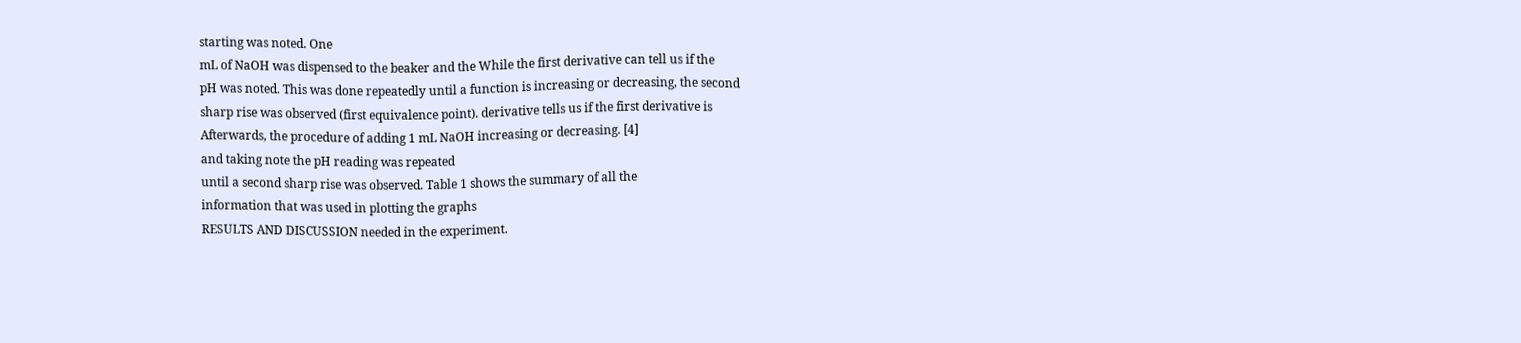starting was noted. One
mL of NaOH was dispensed to the beaker and the While the first derivative can tell us if the
pH was noted. This was done repeatedly until a function is increasing or decreasing, the second
sharp rise was observed (first equivalence point). derivative tells us if the first derivative is
Afterwards, the procedure of adding 1 mL NaOH increasing or decreasing. [4]
and taking note the pH reading was repeated
until a second sharp rise was observed. Table 1 shows the summary of all the
information that was used in plotting the graphs
RESULTS AND DISCUSSION needed in the experiment.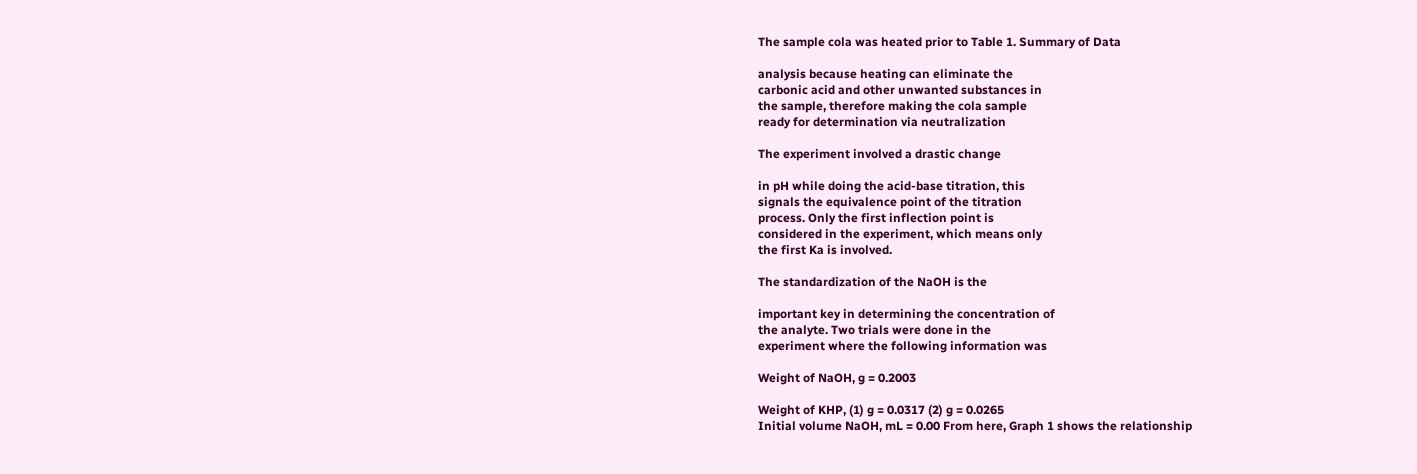The sample cola was heated prior to Table 1. Summary of Data

analysis because heating can eliminate the
carbonic acid and other unwanted substances in
the sample, therefore making the cola sample
ready for determination via neutralization

The experiment involved a drastic change

in pH while doing the acid-base titration, this
signals the equivalence point of the titration
process. Only the first inflection point is
considered in the experiment, which means only
the first Ka is involved.

The standardization of the NaOH is the

important key in determining the concentration of
the analyte. Two trials were done in the
experiment where the following information was

Weight of NaOH, g = 0.2003

Weight of KHP, (1) g = 0.0317 (2) g = 0.0265
Initial volume NaOH, mL = 0.00 From here, Graph 1 shows the relationship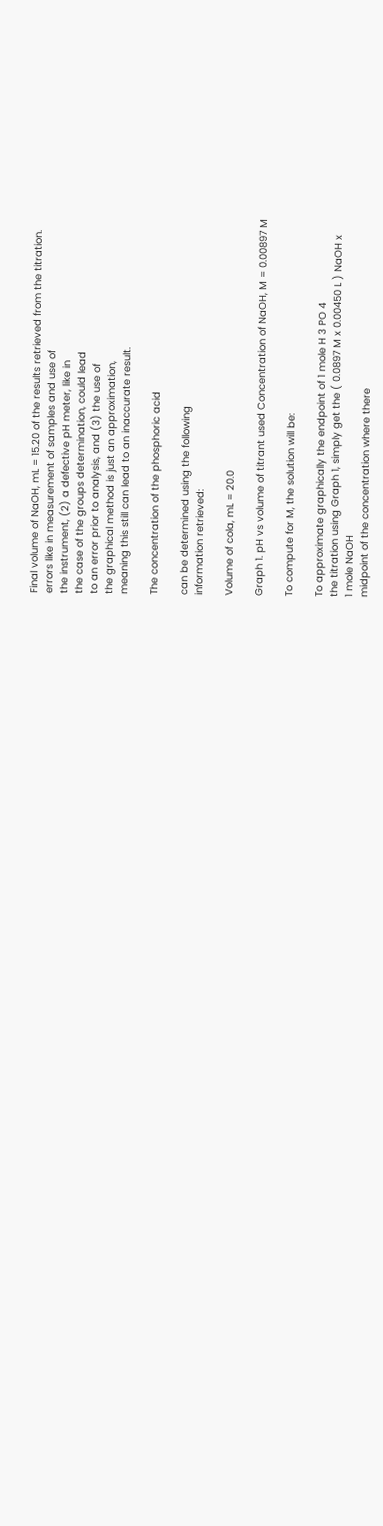Final volume of NaOH, mL = 15.20 of the results retrieved from the titration.
errors like in measurement of samples and use of
the instrument, (2) a defective pH meter, like in
the case of the groups determination, could lead
to an error prior to analysis, and (3) the use of
the graphical method is just an approximation,
meaning this still can lead to an inaccurate result.

The concentration of the phosphoric acid

can be determined using the following
information retrieved:

Volume of cola, mL = 20.0

Graph 1. pH vs volume of titrant used Concentration of NaOH, M = 0.00897 M

To compute for M, the solution will be:

To approximate graphically the endpoint of 1 mole H 3 PO 4
the titration using Graph 1, simply get the ( 0.0897 M x 0.00450 L ) NaOH x
1 mole NaOH
midpoint of the concentration where there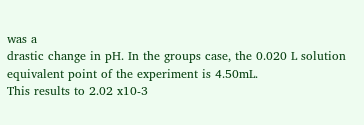was a
drastic change in pH. In the groups case, the 0.020 L solution
equivalent point of the experiment is 4.50mL.
This results to 2.02 x10-3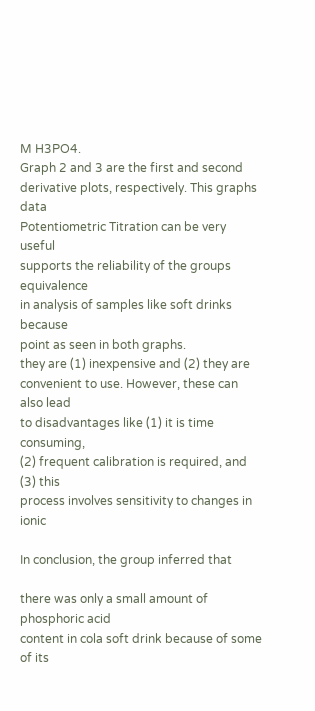M H3PO4.
Graph 2 and 3 are the first and second
derivative plots, respectively. This graphs data
Potentiometric Titration can be very useful
supports the reliability of the groups equivalence
in analysis of samples like soft drinks because
point as seen in both graphs.
they are (1) inexpensive and (2) they are
convenient to use. However, these can also lead
to disadvantages like (1) it is time consuming,
(2) frequent calibration is required, and (3) this
process involves sensitivity to changes in ionic

In conclusion, the group inferred that

there was only a small amount of phosphoric acid
content in cola soft drink because of some of its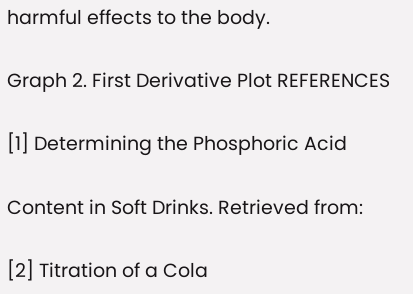harmful effects to the body.

Graph 2. First Derivative Plot REFERENCES

[1] Determining the Phosphoric Acid

Content in Soft Drinks. Retrieved from:

[2] Titration of a Cola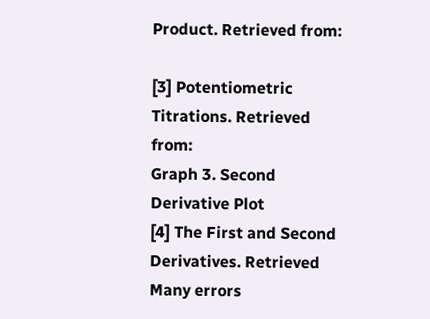Product. Retrieved from:

[3] Potentiometric Titrations. Retrieved from:
Graph 3. Second Derivative Plot
[4] The First and Second Derivatives. Retrieved
Many errors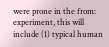were prone in the from:
experiment, this will include (1) typical human